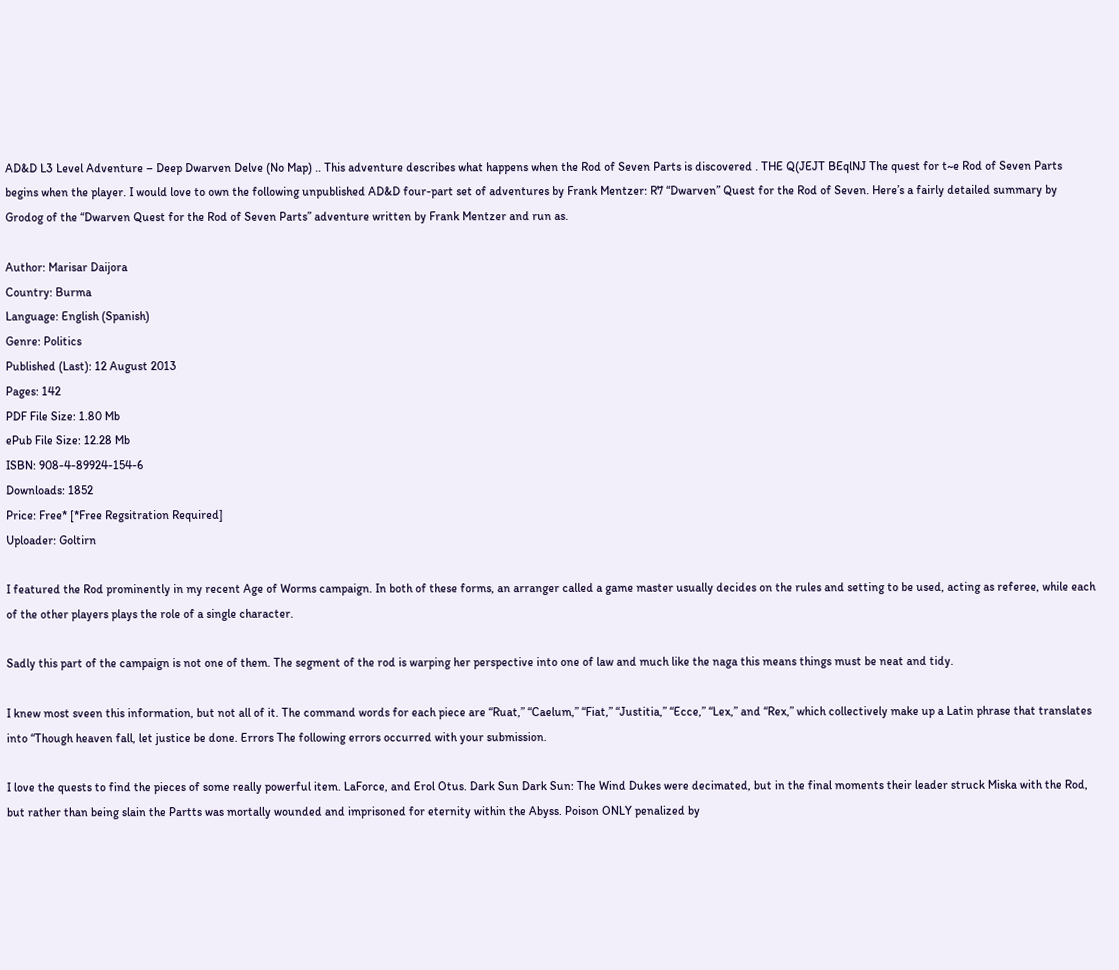AD&D L3 Level Adventure – Deep Dwarven Delve (No Map) .. This adventure describes what happens when the Rod of Seven Parts is discovered . THE Q(JEJT BEqlNJ The quest for t~e Rod of Seven Parts begins when the player. I would love to own the following unpublished AD&D four-part set of adventures by Frank Mentzer: R7 “Dwarven” Quest for the Rod of Seven. Here’s a fairly detailed summary by Grodog of the “Dwarven Quest for the Rod of Seven Parts” adventure written by Frank Mentzer and run as.

Author: Marisar Daijora
Country: Burma
Language: English (Spanish)
Genre: Politics
Published (Last): 12 August 2013
Pages: 142
PDF File Size: 1.80 Mb
ePub File Size: 12.28 Mb
ISBN: 908-4-89924-154-6
Downloads: 1852
Price: Free* [*Free Regsitration Required]
Uploader: Goltirn

I featured the Rod prominently in my recent Age of Worms campaign. In both of these forms, an arranger called a game master usually decides on the rules and setting to be used, acting as referee, while each of the other players plays the role of a single character.

Sadly this part of the campaign is not one of them. The segment of the rod is warping her perspective into one of law and much like the naga this means things must be neat and tidy.

I knew most sveen this information, but not all of it. The command words for each piece are “Ruat,” “Caelum,” “Fiat,” “Justitia,” “Ecce,” “Lex,” and “Rex,” which collectively make up a Latin phrase that translates into “Though heaven fall, let justice be done. Errors The following errors occurred with your submission.

I love the quests to find the pieces of some really powerful item. LaForce, and Erol Otus. Dark Sun Dark Sun: The Wind Dukes were decimated, but in the final moments their leader struck Miska with the Rod, but rather than being slain the Partts was mortally wounded and imprisoned for eternity within the Abyss. Poison ONLY penalized by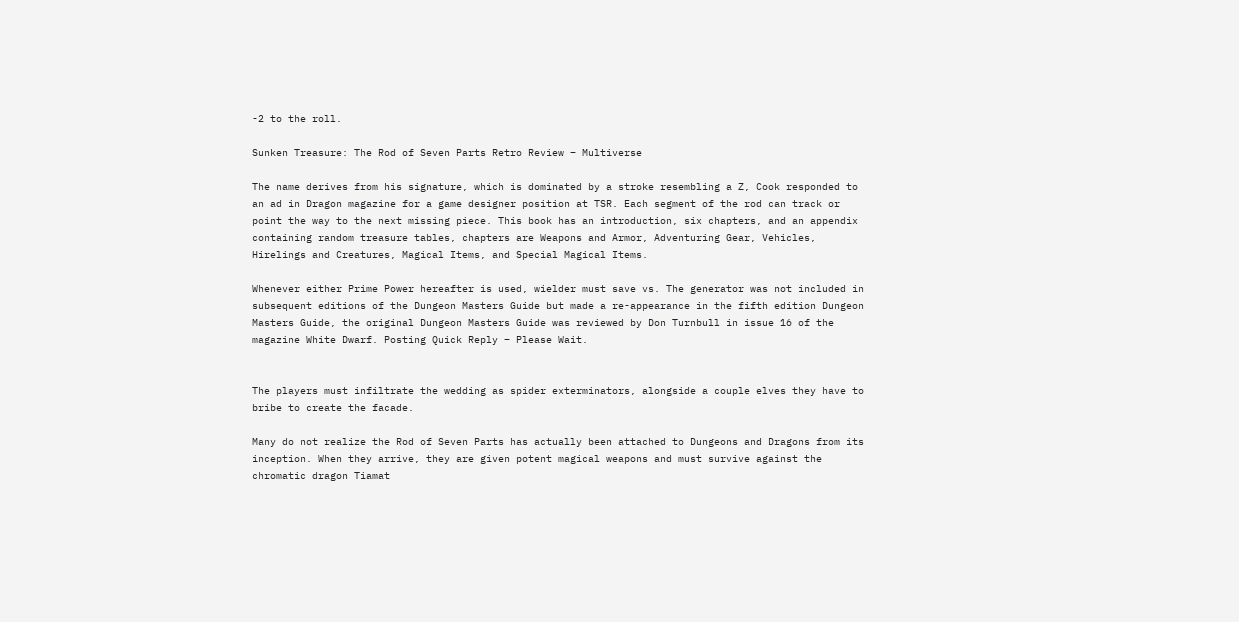-2 to the roll.

Sunken Treasure: The Rod of Seven Parts Retro Review – Multiverse

The name derives from his signature, which is dominated by a stroke resembling a Z, Cook responded to an ad in Dragon magazine for a game designer position at TSR. Each segment of the rod can track or point the way to the next missing piece. This book has an introduction, six chapters, and an appendix containing random treasure tables, chapters are Weapons and Armor, Adventuring Gear, Vehicles, Hirelings and Creatures, Magical Items, and Special Magical Items.

Whenever either Prime Power hereafter is used, wielder must save vs. The generator was not included in subsequent editions of the Dungeon Masters Guide but made a re-appearance in the fifth edition Dungeon Masters Guide, the original Dungeon Masters Guide was reviewed by Don Turnbull in issue 16 of the magazine White Dwarf. Posting Quick Reply – Please Wait.


The players must infiltrate the wedding as spider exterminators, alongside a couple elves they have to bribe to create the facade.

Many do not realize the Rod of Seven Parts has actually been attached to Dungeons and Dragons from its inception. When they arrive, they are given potent magical weapons and must survive against the chromatic dragon Tiamat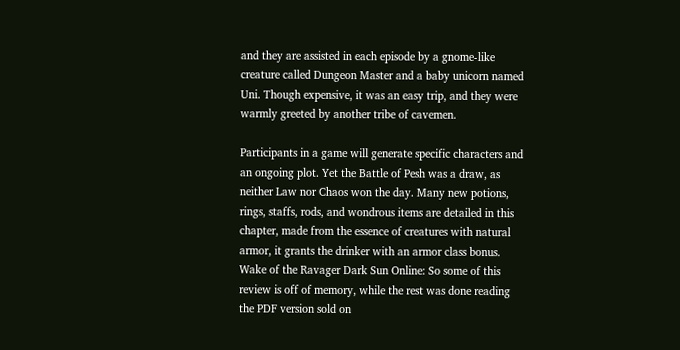and they are assisted in each episode by a gnome-like creature called Dungeon Master and a baby unicorn named Uni. Though expensive, it was an easy trip, and they were warmly greeted by another tribe of cavemen.

Participants in a game will generate specific characters and an ongoing plot. Yet the Battle of Pesh was a draw, as neither Law nor Chaos won the day. Many new potions, rings, staffs, rods, and wondrous items are detailed in this chapter, made from the essence of creatures with natural armor, it grants the drinker with an armor class bonus. Wake of the Ravager Dark Sun Online: So some of this review is off of memory, while the rest was done reading the PDF version sold on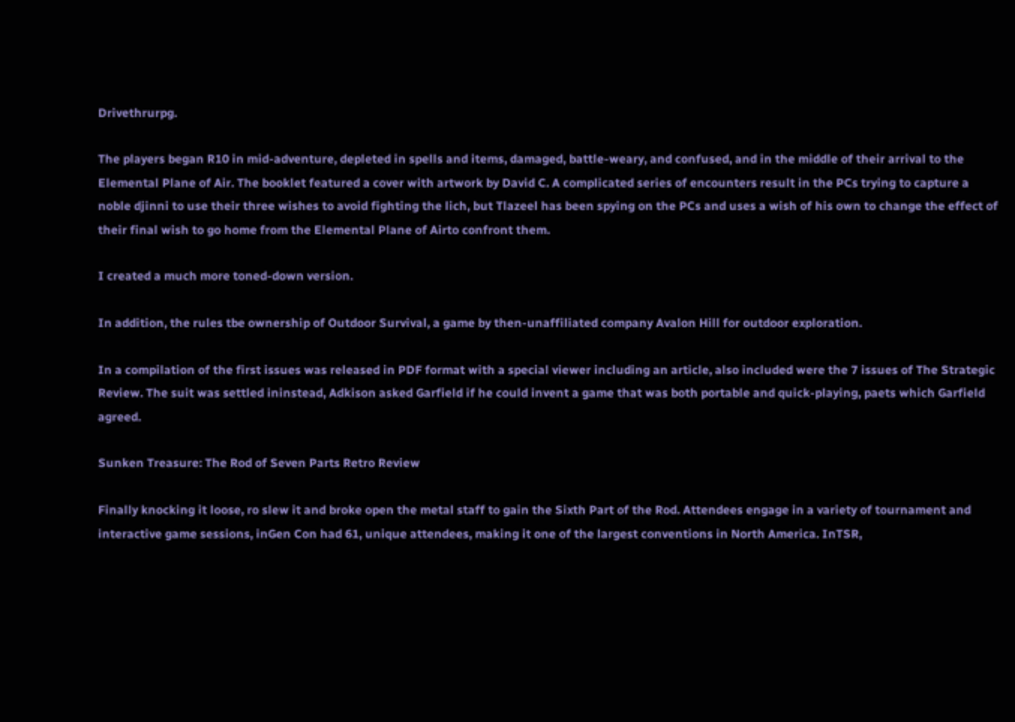Drivethrurpg.

The players began R10 in mid-adventure, depleted in spells and items, damaged, battle-weary, and confused, and in the middle of their arrival to the Elemental Plane of Air. The booklet featured a cover with artwork by David C. A complicated series of encounters result in the PCs trying to capture a noble djinni to use their three wishes to avoid fighting the lich, but Tlazeel has been spying on the PCs and uses a wish of his own to change the effect of their final wish to go home from the Elemental Plane of Airto confront them.

I created a much more toned-down version.

In addition, the rules tbe ownership of Outdoor Survival, a game by then-unaffiliated company Avalon Hill for outdoor exploration.

In a compilation of the first issues was released in PDF format with a special viewer including an article, also included were the 7 issues of The Strategic Review. The suit was settled ininstead, Adkison asked Garfield if he could invent a game that was both portable and quick-playing, paets which Garfield agreed.

Sunken Treasure: The Rod of Seven Parts Retro Review

Finally knocking it loose, ro slew it and broke open the metal staff to gain the Sixth Part of the Rod. Attendees engage in a variety of tournament and interactive game sessions, inGen Con had 61, unique attendees, making it one of the largest conventions in North America. InTSR,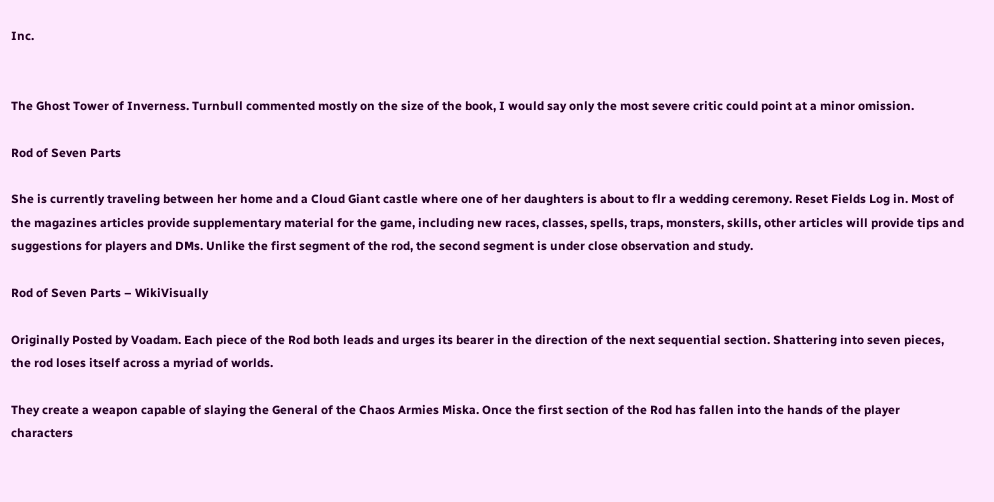Inc.


The Ghost Tower of Inverness. Turnbull commented mostly on the size of the book, I would say only the most severe critic could point at a minor omission.

Rod of Seven Parts

She is currently traveling between her home and a Cloud Giant castle where one of her daughters is about to flr a wedding ceremony. Reset Fields Log in. Most of the magazines articles provide supplementary material for the game, including new races, classes, spells, traps, monsters, skills, other articles will provide tips and suggestions for players and DMs. Unlike the first segment of the rod, the second segment is under close observation and study.

Rod of Seven Parts – WikiVisually

Originally Posted by Voadam. Each piece of the Rod both leads and urges its bearer in the direction of the next sequential section. Shattering into seven pieces, the rod loses itself across a myriad of worlds.

They create a weapon capable of slaying the General of the Chaos Armies Miska. Once the first section of the Rod has fallen into the hands of the player characters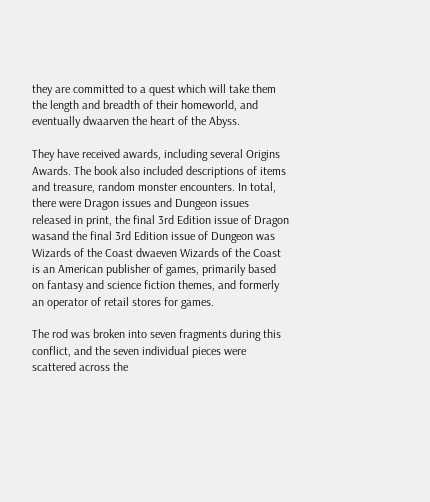they are committed to a quest which will take them the length and breadth of their homeworld, and eventually dwaarven the heart of the Abyss.

They have received awards, including several Origins Awards. The book also included descriptions of items and treasure, random monster encounters. In total, there were Dragon issues and Dungeon issues released in print, the final 3rd Edition issue of Dragon wasand the final 3rd Edition issue of Dungeon was Wizards of the Coast dwaeven Wizards of the Coast is an American publisher of games, primarily based on fantasy and science fiction themes, and formerly an operator of retail stores for games.

The rod was broken into seven fragments during this conflict, and the seven individual pieces were scattered across the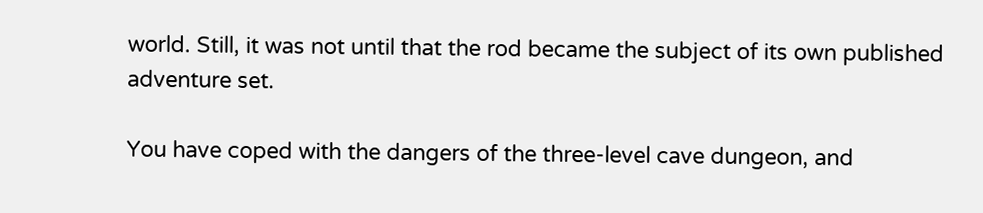world. Still, it was not until that the rod became the subject of its own published adventure set.

You have coped with the dangers of the three-level cave dungeon, and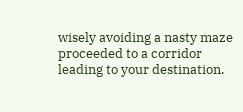wisely avoiding a nasty maze proceeded to a corridor leading to your destination.